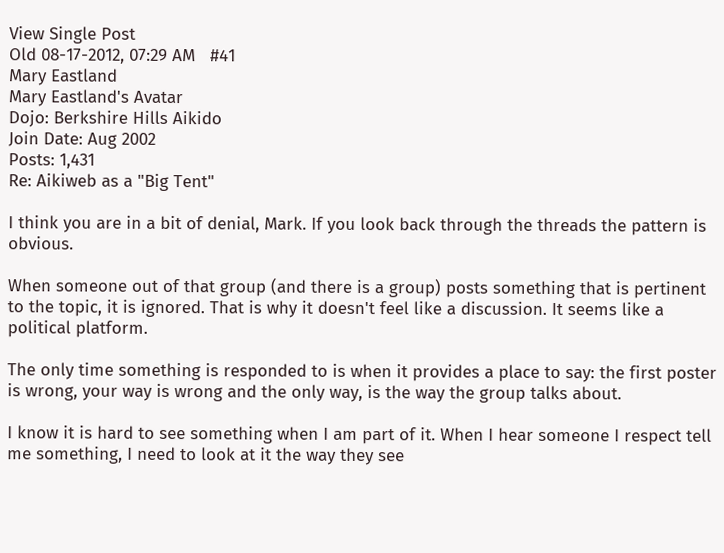View Single Post
Old 08-17-2012, 07:29 AM   #41
Mary Eastland
Mary Eastland's Avatar
Dojo: Berkshire Hills Aikido
Join Date: Aug 2002
Posts: 1,431
Re: Aikiweb as a "Big Tent"

I think you are in a bit of denial, Mark. If you look back through the threads the pattern is obvious.

When someone out of that group (and there is a group) posts something that is pertinent to the topic, it is ignored. That is why it doesn't feel like a discussion. It seems like a political platform.

The only time something is responded to is when it provides a place to say: the first poster is wrong, your way is wrong and the only way, is the way the group talks about.

I know it is hard to see something when I am part of it. When I hear someone I respect tell me something, I need to look at it the way they see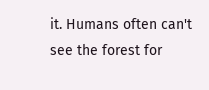it. Humans often can't see the forest for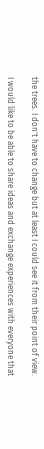the trees. I don't have to change but at least I could see it from their point of view.

I would like to be able to share ideas and exchange experiences with everyone that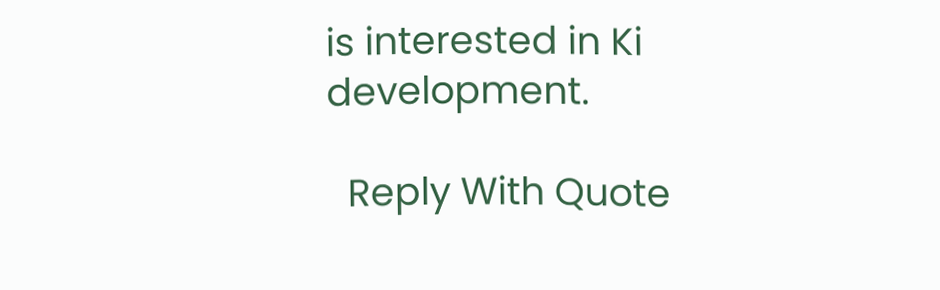is interested in Ki development.

  Reply With Quote